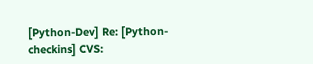[Python-Dev] Re: [Python-checkins] CVS: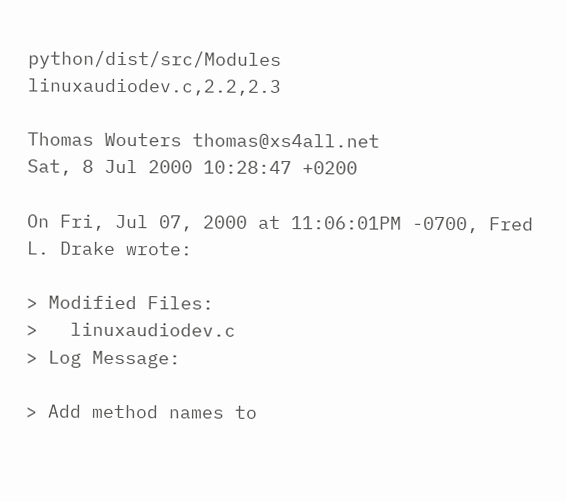python/dist/src/Modules linuxaudiodev.c,2.2,2.3

Thomas Wouters thomas@xs4all.net
Sat, 8 Jul 2000 10:28:47 +0200

On Fri, Jul 07, 2000 at 11:06:01PM -0700, Fred L. Drake wrote:

> Modified Files:
>   linuxaudiodev.c
> Log Message:

> Add method names to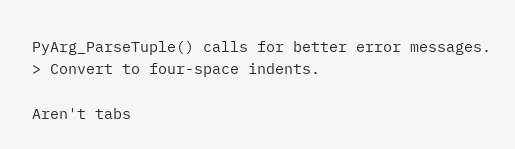PyArg_ParseTuple() calls for better error messages.
> Convert to four-space indents.

Aren't tabs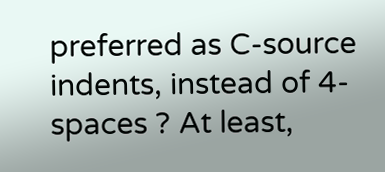preferred as C-source indents, instead of 4-spaces ? At least,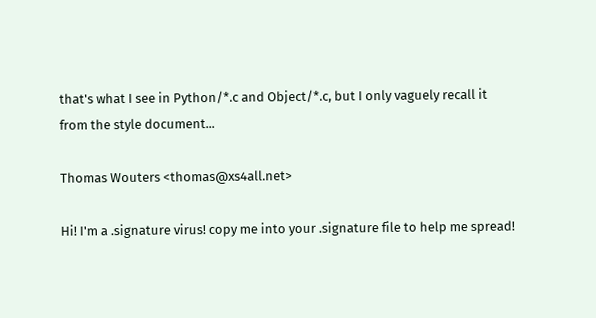that's what I see in Python/*.c and Object/*.c, but I only vaguely recall it
from the style document...

Thomas Wouters <thomas@xs4all.net>

Hi! I'm a .signature virus! copy me into your .signature file to help me spread!